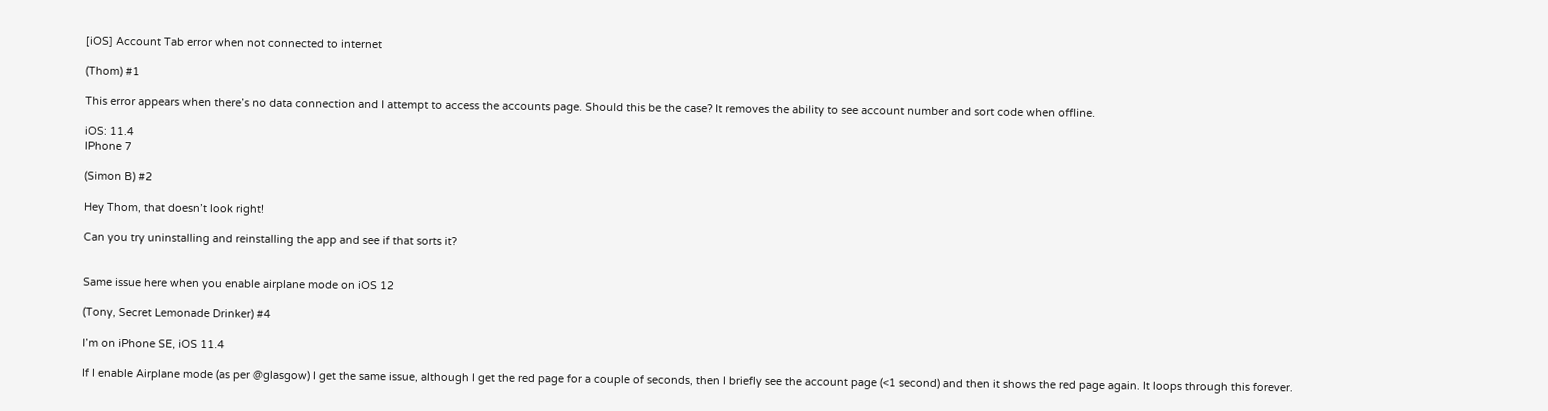[iOS] Account Tab error when not connected to internet

(Thom) #1

This error appears when there’s no data connection and I attempt to access the accounts page. Should this be the case? It removes the ability to see account number and sort code when offline.

iOS: 11.4
IPhone 7

(Simon B) #2

Hey Thom, that doesn’t look right!

Can you try uninstalling and reinstalling the app and see if that sorts it?


Same issue here when you enable airplane mode on iOS 12

(Tony, Secret Lemonade Drinker) #4

I’m on iPhone SE, iOS 11.4

If I enable Airplane mode (as per @glasgow) I get the same issue, although I get the red page for a couple of seconds, then I briefly see the account page (<1 second) and then it shows the red page again. It loops through this forever.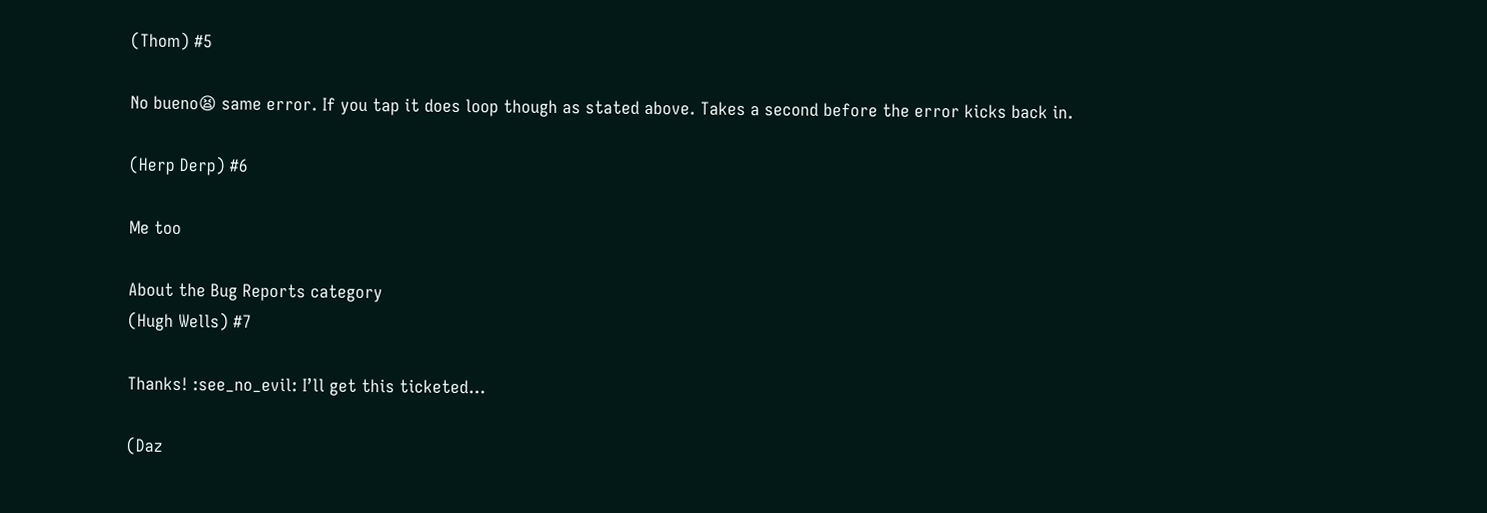(Thom) #5

No bueno😫 same error. If you tap it does loop though as stated above. Takes a second before the error kicks back in.

(Herp Derp) #6

Me too

About the Bug Reports category
(Hugh Wells) #7

Thanks! :see_no_evil: I’ll get this ticketed…

(Daz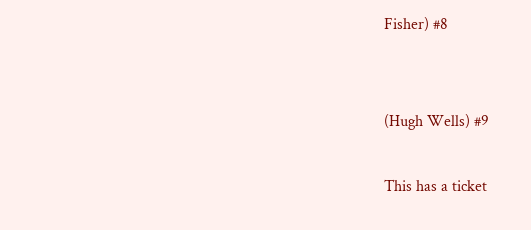Fisher) #8


(Hugh Wells) #9

This has a ticket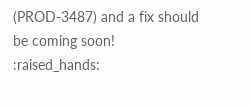(PROD-3487) and a fix should be coming soon! :raised_hands: